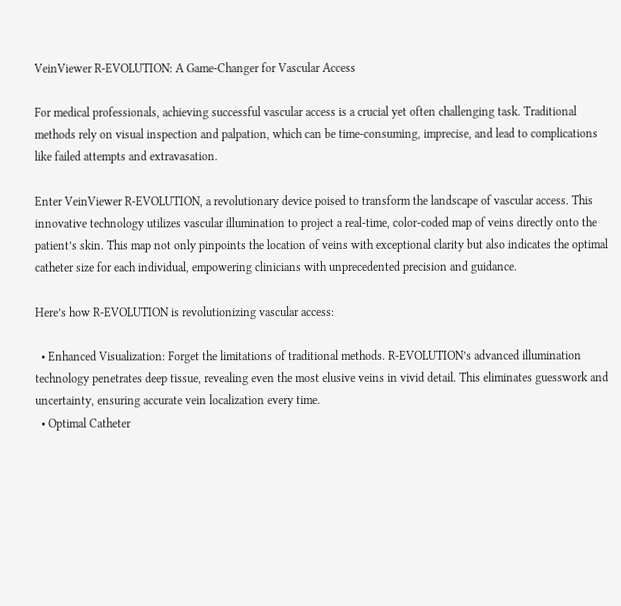VeinViewer R-EVOLUTION: A Game-Changer for Vascular Access

For medical professionals, achieving successful vascular access is a crucial yet often challenging task. Traditional methods rely on visual inspection and palpation, which can be time-consuming, imprecise, and lead to complications like failed attempts and extravasation.

Enter VeinViewer R-EVOLUTION, a revolutionary device poised to transform the landscape of vascular access. This innovative technology utilizes vascular illumination to project a real-time, color-coded map of veins directly onto the patient’s skin. This map not only pinpoints the location of veins with exceptional clarity but also indicates the optimal catheter size for each individual, empowering clinicians with unprecedented precision and guidance.

Here’s how R-EVOLUTION is revolutionizing vascular access:

  • Enhanced Visualization: Forget the limitations of traditional methods. R-EVOLUTION’s advanced illumination technology penetrates deep tissue, revealing even the most elusive veins in vivid detail. This eliminates guesswork and uncertainty, ensuring accurate vein localization every time.
  • Optimal Catheter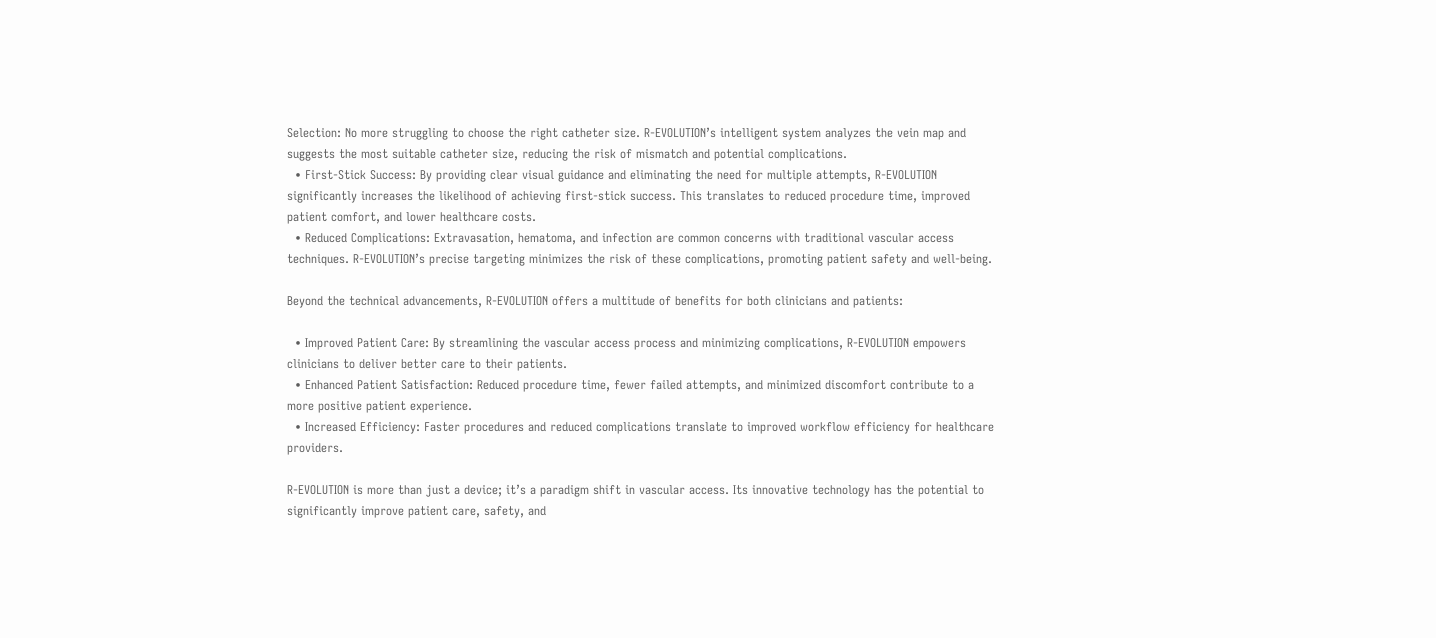Selection: No more struggling to choose the right catheter size. R-EVOLUTION’s intelligent system analyzes the vein map and suggests the most suitable catheter size, reducing the risk of mismatch and potential complications.
  • First-Stick Success: By providing clear visual guidance and eliminating the need for multiple attempts, R-EVOLUTION significantly increases the likelihood of achieving first-stick success. This translates to reduced procedure time, improved patient comfort, and lower healthcare costs.
  • Reduced Complications: Extravasation, hematoma, and infection are common concerns with traditional vascular access techniques. R-EVOLUTION’s precise targeting minimizes the risk of these complications, promoting patient safety and well-being.

Beyond the technical advancements, R-EVOLUTION offers a multitude of benefits for both clinicians and patients:

  • Improved Patient Care: By streamlining the vascular access process and minimizing complications, R-EVOLUTION empowers clinicians to deliver better care to their patients.
  • Enhanced Patient Satisfaction: Reduced procedure time, fewer failed attempts, and minimized discomfort contribute to a more positive patient experience.
  • Increased Efficiency: Faster procedures and reduced complications translate to improved workflow efficiency for healthcare providers.

R-EVOLUTION is more than just a device; it’s a paradigm shift in vascular access. Its innovative technology has the potential to significantly improve patient care, safety, and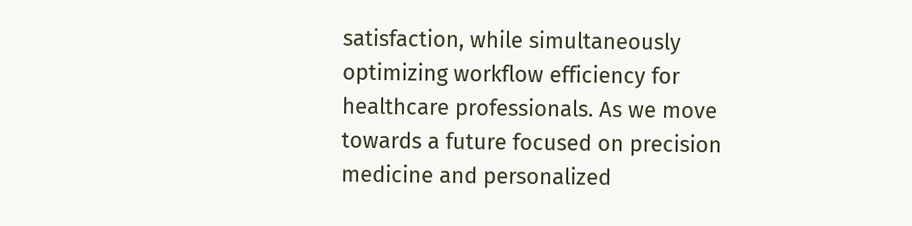satisfaction, while simultaneously optimizing workflow efficiency for healthcare professionals. As we move towards a future focused on precision medicine and personalized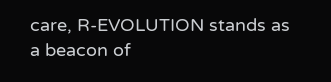care, R-EVOLUTION stands as a beacon of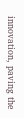innovation, paving the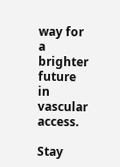way for a brighter future in vascular access.

Stay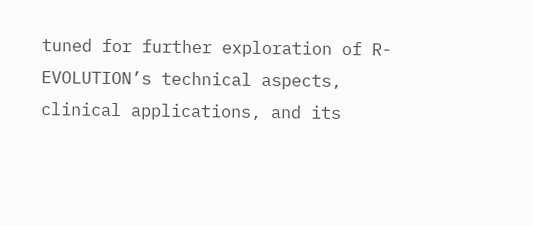tuned for further exploration of R-EVOLUTION’s technical aspects, clinical applications, and its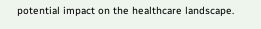potential impact on the healthcare landscape.